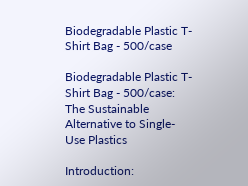Biodegradable Plastic T-Shirt Bag - 500/case

Biodegradable Plastic T-Shirt Bag - 500/case: The Sustainable Alternative to Single-Use Plastics

Introduction: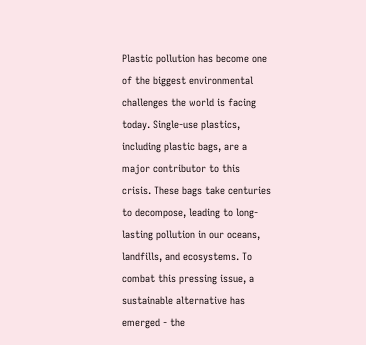Plastic pollution has become one of the biggest environmental challenges the world is facing today. Single-use plastics, including plastic bags, are a major contributor to this crisis. These bags take centuries to decompose, leading to long-lasting pollution in our oceans, landfills, and ecosystems. To combat this pressing issue, a sustainable alternative has emerged - the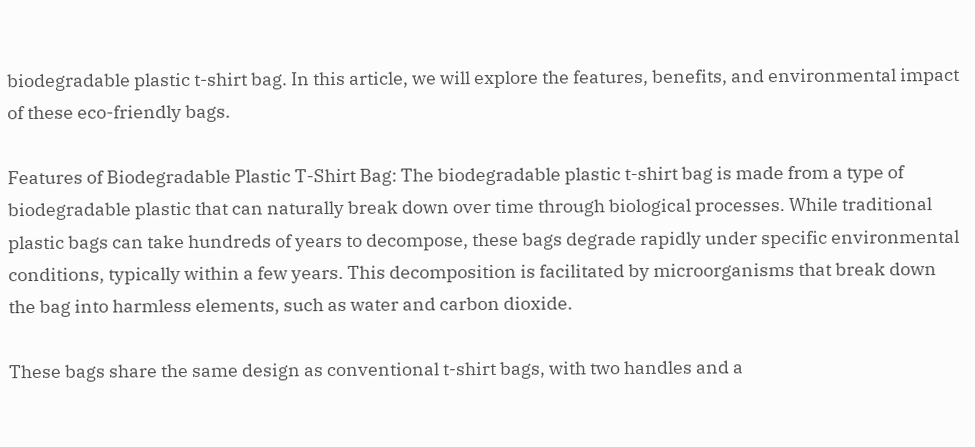biodegradable plastic t-shirt bag. In this article, we will explore the features, benefits, and environmental impact of these eco-friendly bags.

Features of Biodegradable Plastic T-Shirt Bag: The biodegradable plastic t-shirt bag is made from a type of biodegradable plastic that can naturally break down over time through biological processes. While traditional plastic bags can take hundreds of years to decompose, these bags degrade rapidly under specific environmental conditions, typically within a few years. This decomposition is facilitated by microorganisms that break down the bag into harmless elements, such as water and carbon dioxide.

These bags share the same design as conventional t-shirt bags, with two handles and a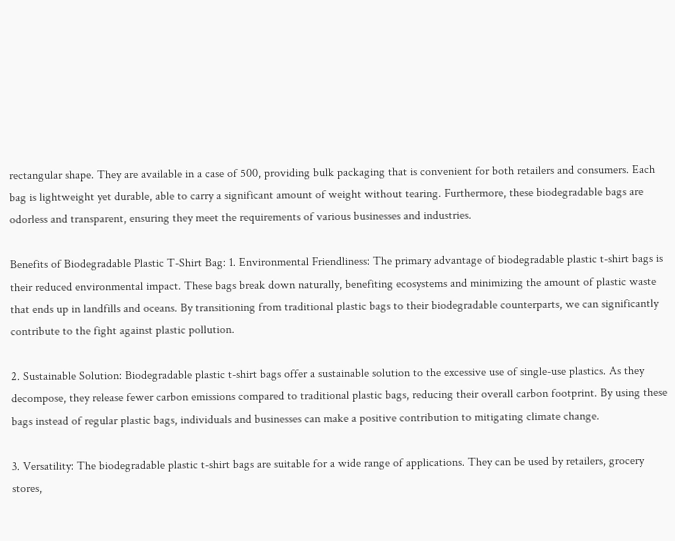rectangular shape. They are available in a case of 500, providing bulk packaging that is convenient for both retailers and consumers. Each bag is lightweight yet durable, able to carry a significant amount of weight without tearing. Furthermore, these biodegradable bags are odorless and transparent, ensuring they meet the requirements of various businesses and industries.

Benefits of Biodegradable Plastic T-Shirt Bag: 1. Environmental Friendliness: The primary advantage of biodegradable plastic t-shirt bags is their reduced environmental impact. These bags break down naturally, benefiting ecosystems and minimizing the amount of plastic waste that ends up in landfills and oceans. By transitioning from traditional plastic bags to their biodegradable counterparts, we can significantly contribute to the fight against plastic pollution.

2. Sustainable Solution: Biodegradable plastic t-shirt bags offer a sustainable solution to the excessive use of single-use plastics. As they decompose, they release fewer carbon emissions compared to traditional plastic bags, reducing their overall carbon footprint. By using these bags instead of regular plastic bags, individuals and businesses can make a positive contribution to mitigating climate change.

3. Versatility: The biodegradable plastic t-shirt bags are suitable for a wide range of applications. They can be used by retailers, grocery stores,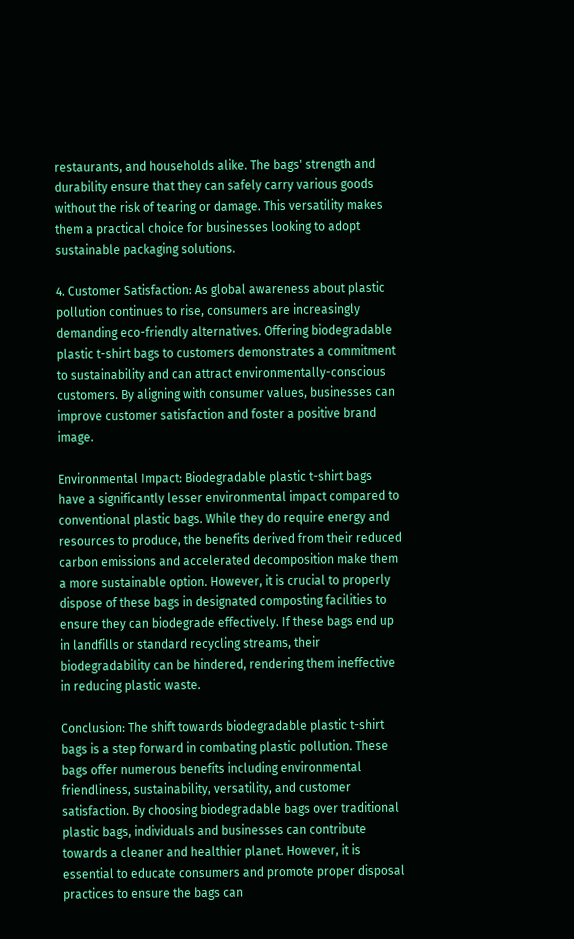restaurants, and households alike. The bags' strength and durability ensure that they can safely carry various goods without the risk of tearing or damage. This versatility makes them a practical choice for businesses looking to adopt sustainable packaging solutions.

4. Customer Satisfaction: As global awareness about plastic pollution continues to rise, consumers are increasingly demanding eco-friendly alternatives. Offering biodegradable plastic t-shirt bags to customers demonstrates a commitment to sustainability and can attract environmentally-conscious customers. By aligning with consumer values, businesses can improve customer satisfaction and foster a positive brand image.

Environmental Impact: Biodegradable plastic t-shirt bags have a significantly lesser environmental impact compared to conventional plastic bags. While they do require energy and resources to produce, the benefits derived from their reduced carbon emissions and accelerated decomposition make them a more sustainable option. However, it is crucial to properly dispose of these bags in designated composting facilities to ensure they can biodegrade effectively. If these bags end up in landfills or standard recycling streams, their biodegradability can be hindered, rendering them ineffective in reducing plastic waste.

Conclusion: The shift towards biodegradable plastic t-shirt bags is a step forward in combating plastic pollution. These bags offer numerous benefits including environmental friendliness, sustainability, versatility, and customer satisfaction. By choosing biodegradable bags over traditional plastic bags, individuals and businesses can contribute towards a cleaner and healthier planet. However, it is essential to educate consumers and promote proper disposal practices to ensure the bags can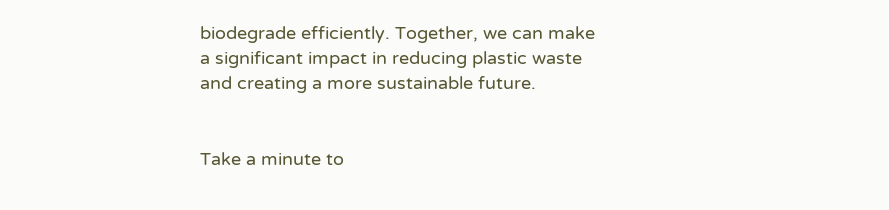biodegrade efficiently. Together, we can make a significant impact in reducing plastic waste and creating a more sustainable future.


Take a minute to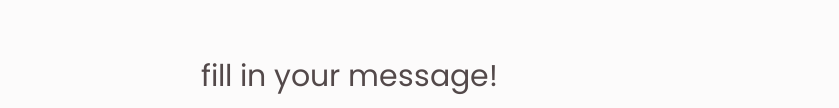fill in your message!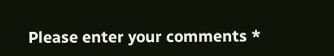Please enter your comments *